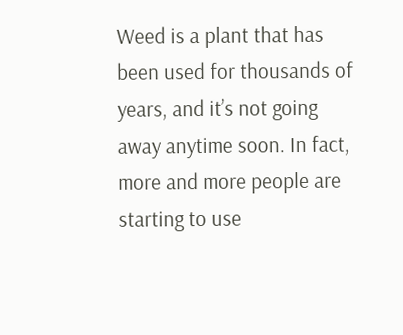Weed is a plant that has been used for thousands of years, and it’s not going away anytime soon. In fact, more and more people are starting to use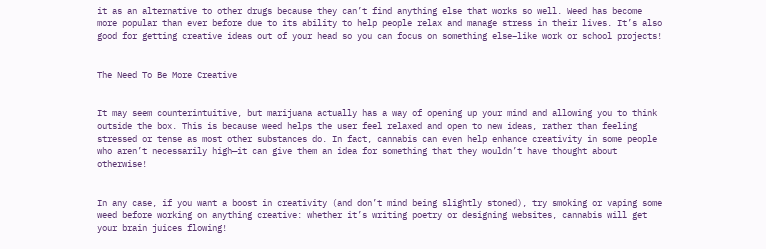it as an alternative to other drugs because they can’t find anything else that works so well. Weed has become more popular than ever before due to its ability to help people relax and manage stress in their lives. It’s also good for getting creative ideas out of your head so you can focus on something else–like work or school projects!


The Need To Be More Creative


It may seem counterintuitive, but marijuana actually has a way of opening up your mind and allowing you to think outside the box. This is because weed helps the user feel relaxed and open to new ideas, rather than feeling stressed or tense as most other substances do. In fact, cannabis can even help enhance creativity in some people who aren’t necessarily high—it can give them an idea for something that they wouldn’t have thought about otherwise!


In any case, if you want a boost in creativity (and don’t mind being slightly stoned), try smoking or vaping some weed before working on anything creative: whether it’s writing poetry or designing websites, cannabis will get your brain juices flowing!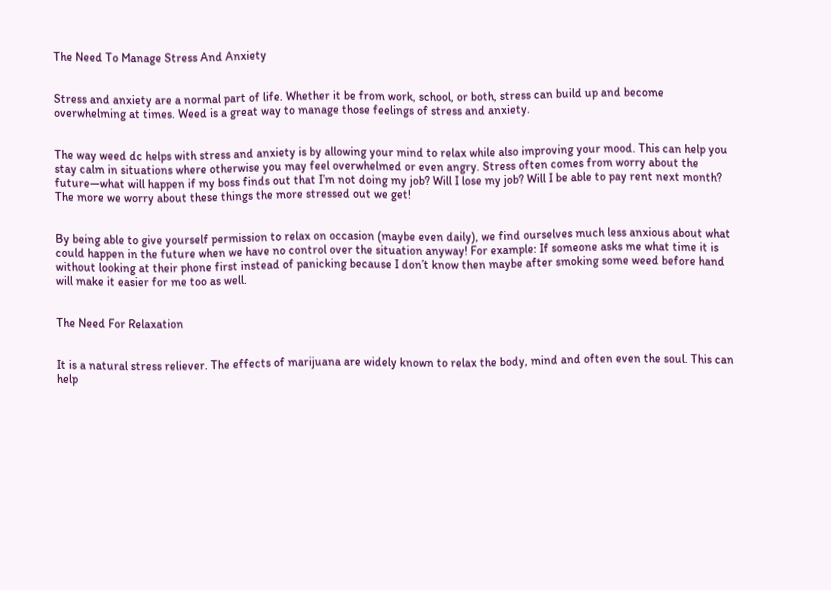The Need To Manage Stress And Anxiety


Stress and anxiety are a normal part of life. Whether it be from work, school, or both, stress can build up and become overwhelming at times. Weed is a great way to manage those feelings of stress and anxiety.


The way weed dc helps with stress and anxiety is by allowing your mind to relax while also improving your mood. This can help you stay calm in situations where otherwise you may feel overwhelmed or even angry. Stress often comes from worry about the future—what will happen if my boss finds out that I’m not doing my job? Will I lose my job? Will I be able to pay rent next month? The more we worry about these things the more stressed out we get!


By being able to give yourself permission to relax on occasion (maybe even daily), we find ourselves much less anxious about what could happen in the future when we have no control over the situation anyway! For example: If someone asks me what time it is without looking at their phone first instead of panicking because I don’t know then maybe after smoking some weed before hand will make it easier for me too as well.


The Need For Relaxation


It is a natural stress reliever. The effects of marijuana are widely known to relax the body, mind and often even the soul. This can help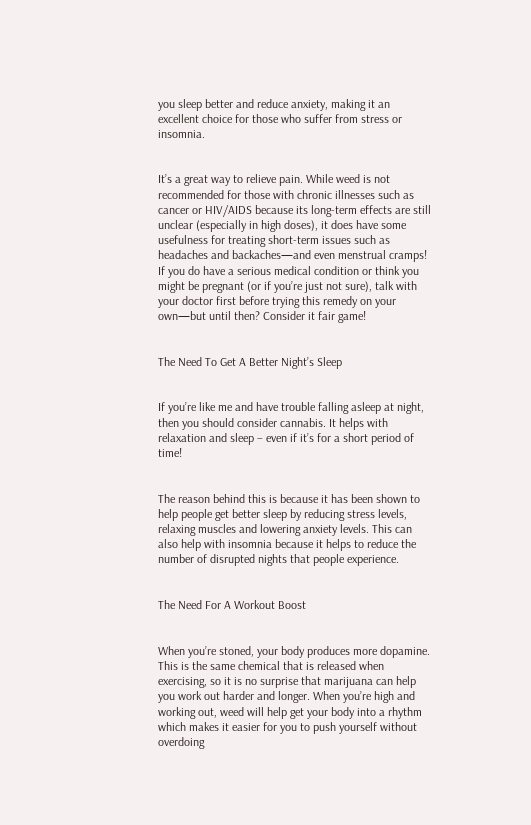you sleep better and reduce anxiety, making it an excellent choice for those who suffer from stress or insomnia.


It’s a great way to relieve pain. While weed is not recommended for those with chronic illnesses such as cancer or HIV/AIDS because its long-term effects are still unclear (especially in high doses), it does have some usefulness for treating short-term issues such as headaches and backaches—and even menstrual cramps! If you do have a serious medical condition or think you might be pregnant (or if you’re just not sure), talk with your doctor first before trying this remedy on your own—but until then? Consider it fair game!


The Need To Get A Better Night’s Sleep


If you’re like me and have trouble falling asleep at night, then you should consider cannabis. It helps with relaxation and sleep – even if it’s for a short period of time!


The reason behind this is because it has been shown to help people get better sleep by reducing stress levels, relaxing muscles and lowering anxiety levels. This can also help with insomnia because it helps to reduce the number of disrupted nights that people experience.


The Need For A Workout Boost


When you’re stoned, your body produces more dopamine. This is the same chemical that is released when exercising, so it is no surprise that marijuana can help you work out harder and longer. When you’re high and working out, weed will help get your body into a rhythm which makes it easier for you to push yourself without overdoing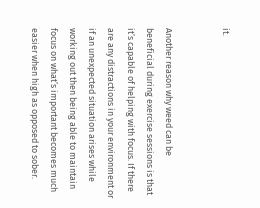it.


Another reason why weed can be beneficial during exercise sessions is that it’s capable of helping with focus. If there are any distractions in your environment or if an unexpected situation arises while working out then being able to maintain focus on what’s important becomes much easier when high as opposed to sober.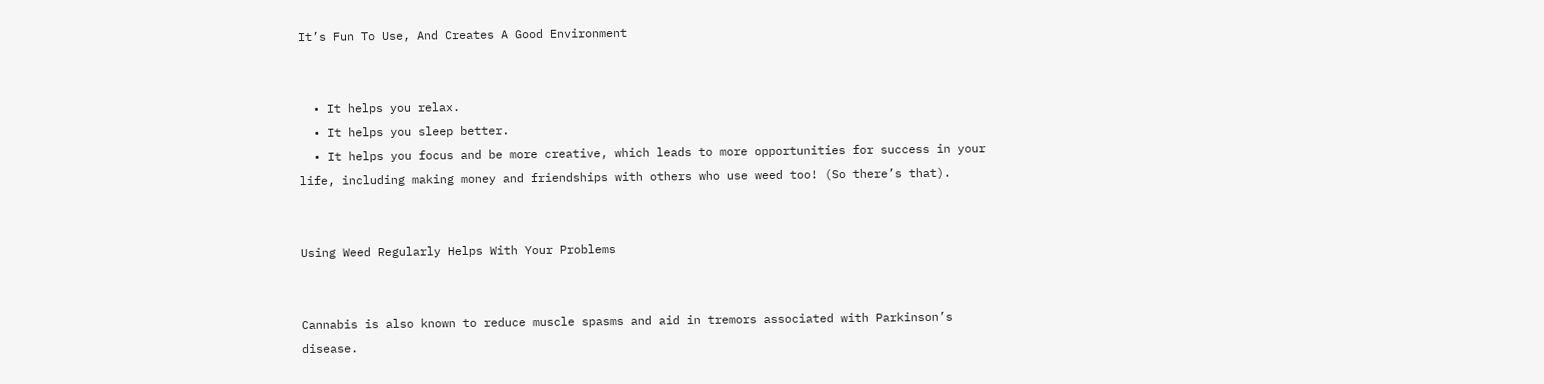It’s Fun To Use, And Creates A Good Environment


  • It helps you relax.
  • It helps you sleep better.
  • It helps you focus and be more creative, which leads to more opportunities for success in your life, including making money and friendships with others who use weed too! (So there’s that).


Using Weed Regularly Helps With Your Problems


Cannabis is also known to reduce muscle spasms and aid in tremors associated with Parkinson’s disease.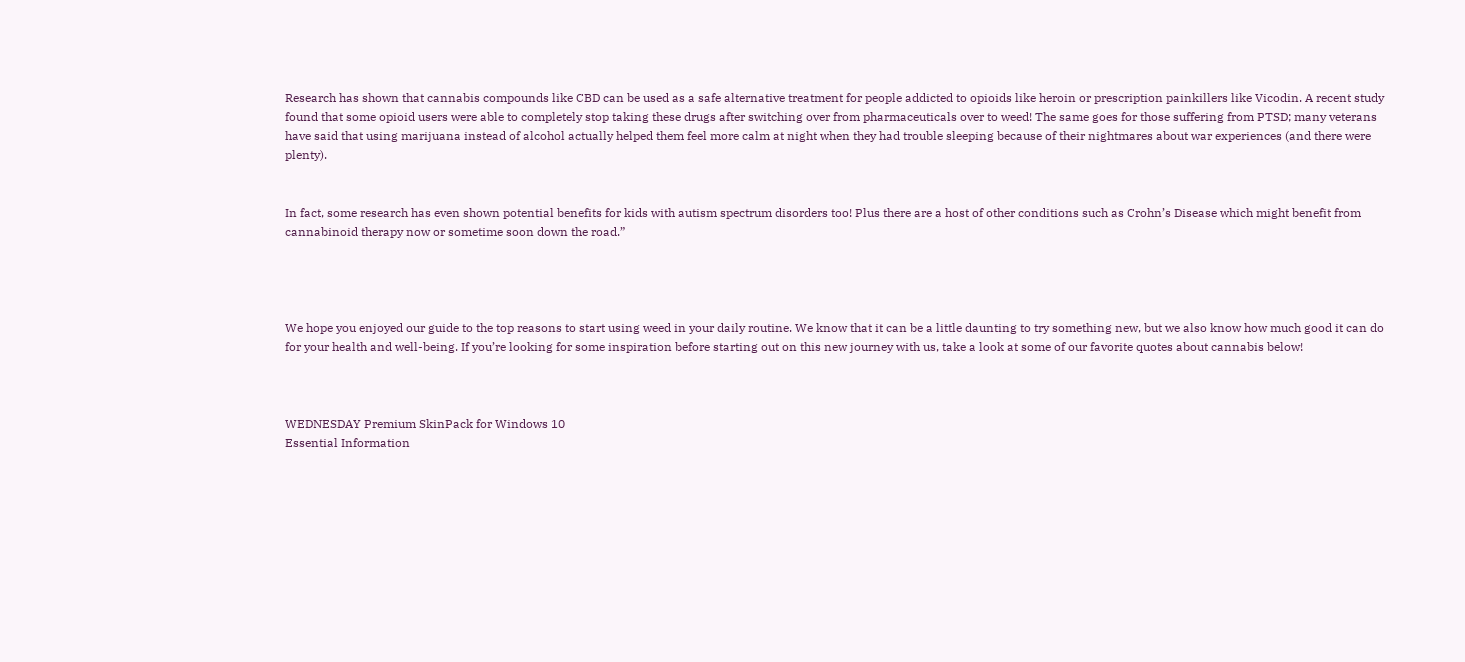Research has shown that cannabis compounds like CBD can be used as a safe alternative treatment for people addicted to opioids like heroin or prescription painkillers like Vicodin. A recent study found that some opioid users were able to completely stop taking these drugs after switching over from pharmaceuticals over to weed! The same goes for those suffering from PTSD; many veterans have said that using marijuana instead of alcohol actually helped them feel more calm at night when they had trouble sleeping because of their nightmares about war experiences (and there were plenty).


In fact, some research has even shown potential benefits for kids with autism spectrum disorders too! Plus there are a host of other conditions such as Crohn’s Disease which might benefit from cannabinoid therapy now or sometime soon down the road.”




We hope you enjoyed our guide to the top reasons to start using weed in your daily routine. We know that it can be a little daunting to try something new, but we also know how much good it can do for your health and well-being. If you’re looking for some inspiration before starting out on this new journey with us, take a look at some of our favorite quotes about cannabis below!



WEDNESDAY Premium SkinPack for Windows 10
Essential Information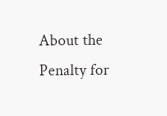About the Penalty for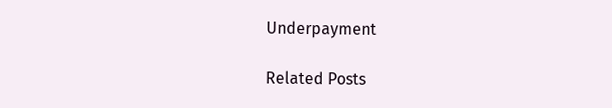Underpayment

Related Posts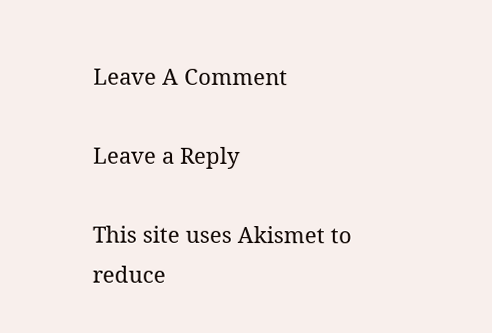Leave A Comment

Leave a Reply

This site uses Akismet to reduce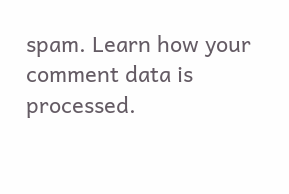spam. Learn how your comment data is processed.